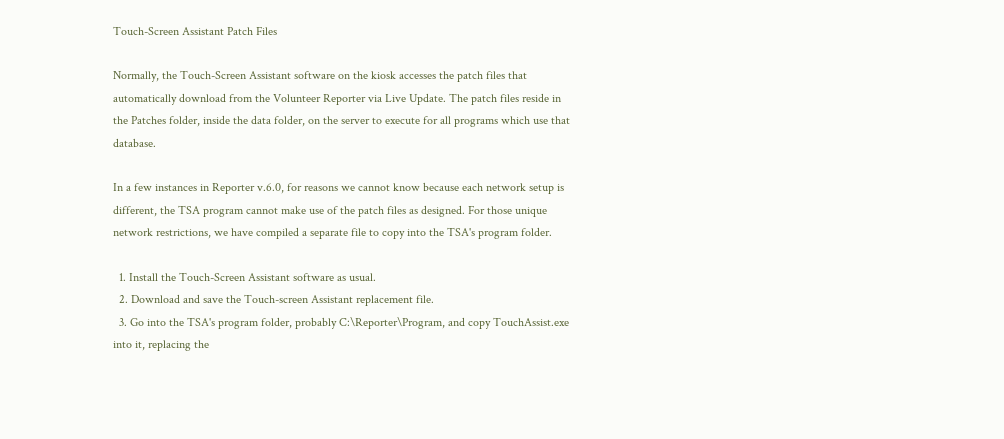Touch-Screen Assistant Patch Files

Normally, the Touch-Screen Assistant software on the kiosk accesses the patch files that automatically download from the Volunteer Reporter via Live Update. The patch files reside in the Patches folder, inside the data folder, on the server to execute for all programs which use that database.

In a few instances in Reporter v.6.0, for reasons we cannot know because each network setup is different, the TSA program cannot make use of the patch files as designed. For those unique network restrictions, we have compiled a separate file to copy into the TSA's program folder.

  1. Install the Touch-Screen Assistant software as usual.
  2. Download and save the Touch-screen Assistant replacement file.
  3. Go into the TSA's program folder, probably C:\Reporter\Program, and copy TouchAssist.exe into it, replacing the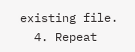existing file.
  4. Repeat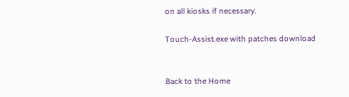on all kiosks if necessary.

Touch-Assist.exe with patches download


Back to the Home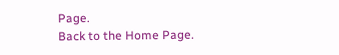Page.
Back to the Home Page.